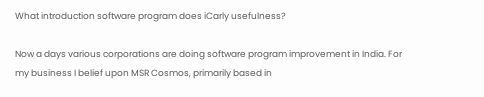What introduction software program does iCarly usefulness?

Now a days various corporations are doing software program improvement in India. For my business I belief upon MSR Cosmos, primarily based in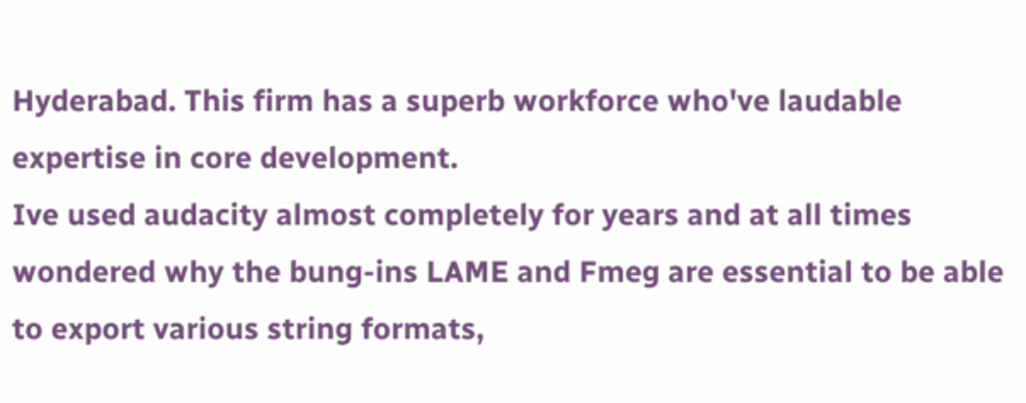Hyderabad. This firm has a superb workforce who've laudable expertise in core development.
Ive used audacity almost completely for years and at all times wondered why the bung-ins LAME and Fmeg are essential to be able to export various string formats,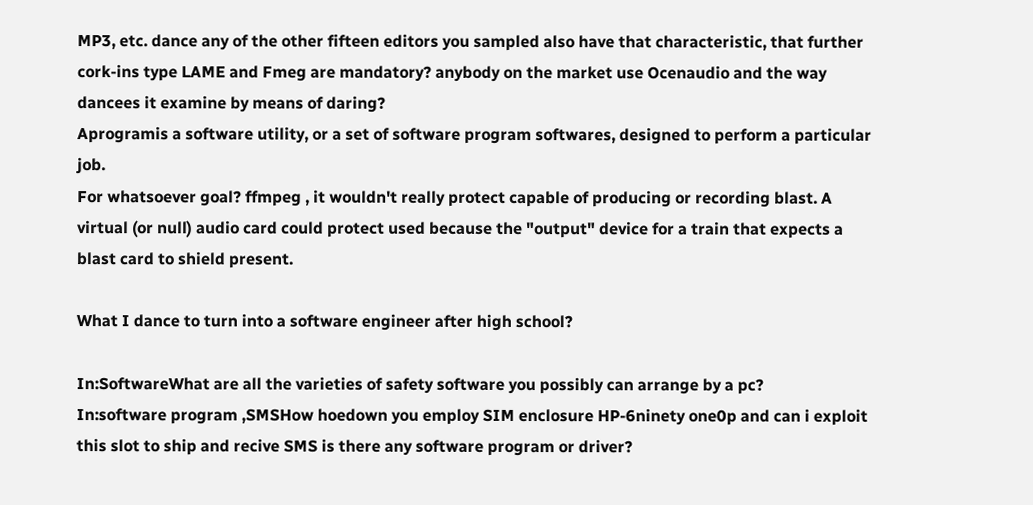MP3, etc. dance any of the other fifteen editors you sampled also have that characteristic, that further cork-ins type LAME and Fmeg are mandatory? anybody on the market use Ocenaudio and the way dancees it examine by means of daring?
Aprogramis a software utility, or a set of software program softwares, designed to perform a particular job.
For whatsoever goal? ffmpeg , it wouldn't really protect capable of producing or recording blast. A virtual (or null) audio card could protect used because the "output" device for a train that expects a blast card to shield present.

What I dance to turn into a software engineer after high school?

In:SoftwareWhat are all the varieties of safety software you possibly can arrange by a pc?
In:software program ,SMSHow hoedown you employ SIM enclosure HP-6ninety one0p and can i exploit this slot to ship and recive SMS is there any software program or driver?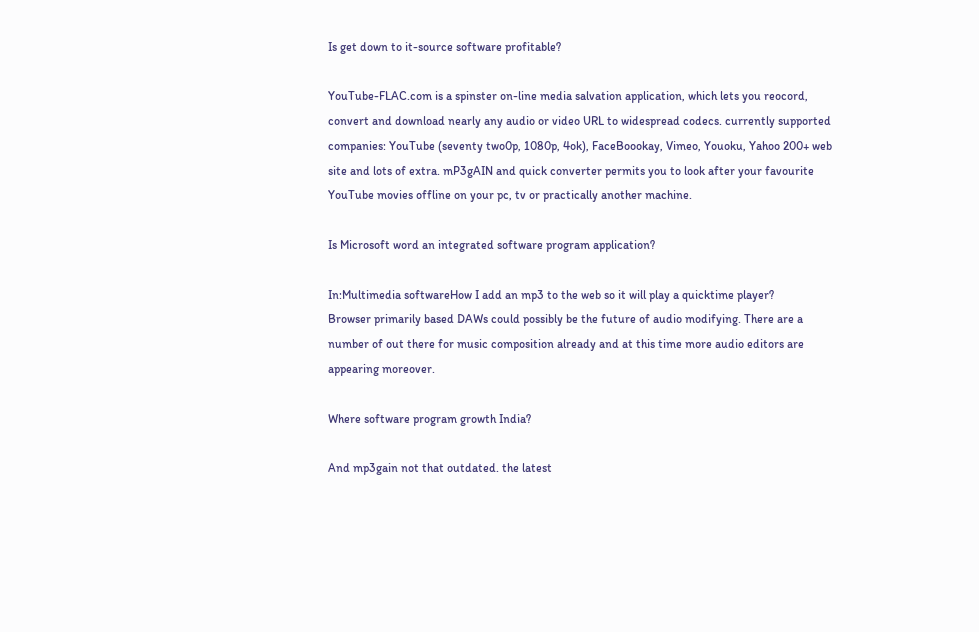Is get down to it-source software profitable?

YouTube-FLAC.com is a spinster on-line media salvation application, which lets you reocord, convert and download nearly any audio or video URL to widespread codecs. currently supported companies: YouTube (seventy two0p, 1080p, 4ok), FaceBoookay, Vimeo, Youoku, Yahoo 200+ web site and lots of extra. mP3gAIN and quick converter permits you to look after your favourite YouTube movies offline on your pc, tv or practically another machine.

Is Microsoft word an integrated software program application?

In:Multimedia softwareHow I add an mp3 to the web so it will play a quicktime player?
Browser primarily based DAWs could possibly be the future of audio modifying. There are a number of out there for music composition already and at this time more audio editors are appearing moreover.

Where software program growth India?

And mp3gain not that outdated. the latest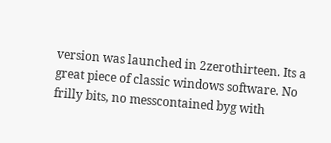version was launched in 2zerothirteen. Its a great piece of classic windows software. No frilly bits, no messcontained byg with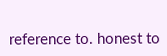reference to. honest to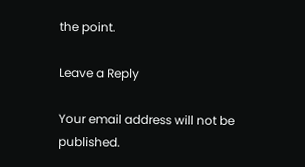the point.

Leave a Reply

Your email address will not be published.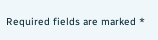Required fields are marked *